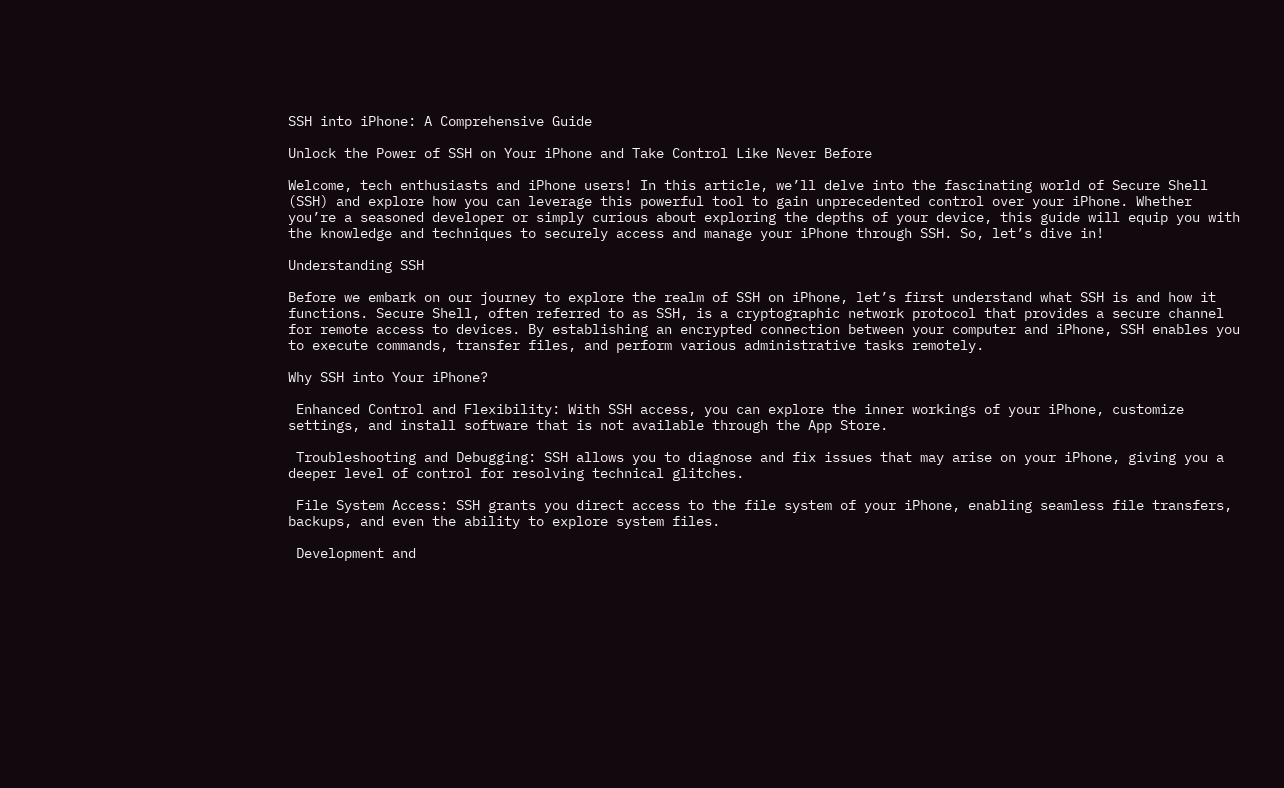SSH into iPhone: A Comprehensive Guide

Unlock the Power of SSH on Your iPhone and Take Control Like Never Before

Welcome, tech enthusiasts and iPhone users! In this article, we’ll delve into the fascinating world of Secure Shell (SSH) and explore how you can leverage this powerful tool to gain unprecedented control over your iPhone. Whether you’re a seasoned developer or simply curious about exploring the depths of your device, this guide will equip you with the knowledge and techniques to securely access and manage your iPhone through SSH. So, let’s dive in!

Understanding SSH

Before we embark on our journey to explore the realm of SSH on iPhone, let’s first understand what SSH is and how it functions. Secure Shell, often referred to as SSH, is a cryptographic network protocol that provides a secure channel for remote access to devices. By establishing an encrypted connection between your computer and iPhone, SSH enables you to execute commands, transfer files, and perform various administrative tasks remotely.

Why SSH into Your iPhone?

 Enhanced Control and Flexibility: With SSH access, you can explore the inner workings of your iPhone, customize settings, and install software that is not available through the App Store.

 Troubleshooting and Debugging: SSH allows you to diagnose and fix issues that may arise on your iPhone, giving you a deeper level of control for resolving technical glitches.

 File System Access: SSH grants you direct access to the file system of your iPhone, enabling seamless file transfers, backups, and even the ability to explore system files.

 Development and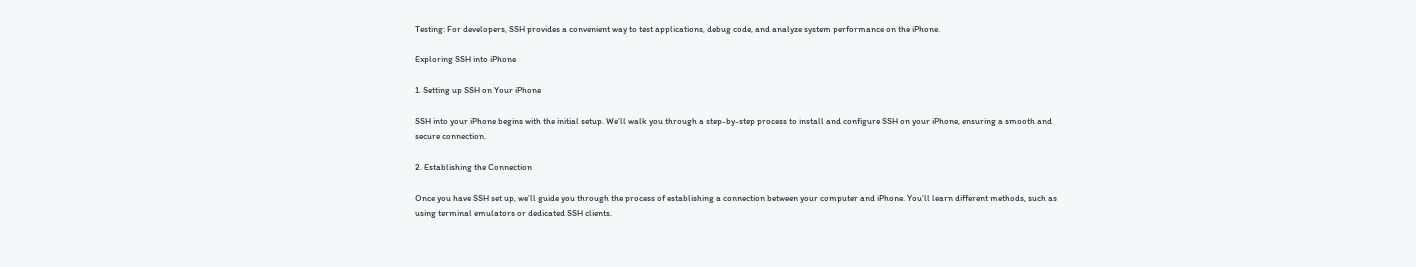Testing: For developers, SSH provides a convenient way to test applications, debug code, and analyze system performance on the iPhone.

Exploring SSH into iPhone

1. Setting up SSH on Your iPhone

SSH into your iPhone begins with the initial setup. We’ll walk you through a step-by-step process to install and configure SSH on your iPhone, ensuring a smooth and secure connection.

2. Establishing the Connection

Once you have SSH set up, we’ll guide you through the process of establishing a connection between your computer and iPhone. You’ll learn different methods, such as using terminal emulators or dedicated SSH clients.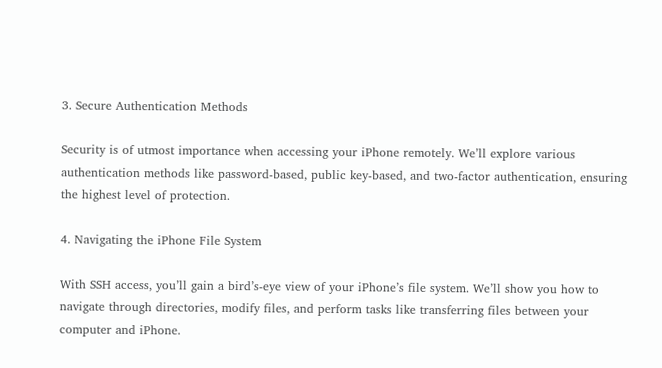3. Secure Authentication Methods

Security is of utmost importance when accessing your iPhone remotely. We’ll explore various authentication methods like password-based, public key-based, and two-factor authentication, ensuring the highest level of protection.

4. Navigating the iPhone File System

With SSH access, you’ll gain a bird’s-eye view of your iPhone’s file system. We’ll show you how to navigate through directories, modify files, and perform tasks like transferring files between your computer and iPhone.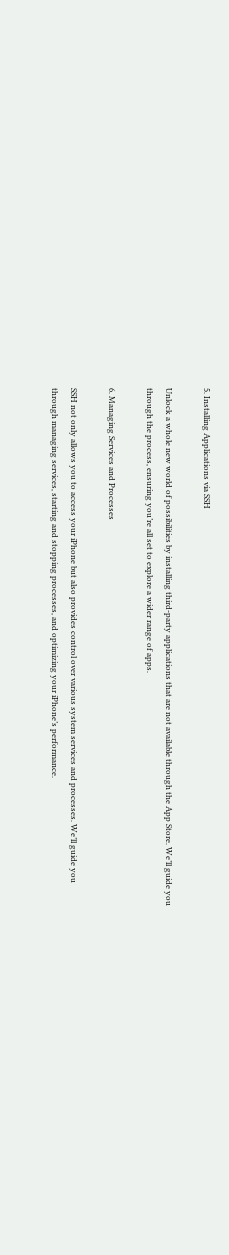5. Installing Applications via SSH

Unlock a whole new world of possibilities by installing third-party applications that are not available through the App Store. We’ll guide you through the process, ensuring you’re all set to explore a wider range of apps.

6. Managing Services and Processes

SSH not only allows you to access your iPhone but also provides control over various system services and processes. We’ll guide you through managing services, starting and stopping processes, and optimizing your iPhone’s performance.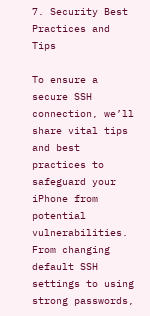7. Security Best Practices and Tips

To ensure a secure SSH connection, we’ll share vital tips and best practices to safeguard your iPhone from potential vulnerabilities. From changing default SSH settings to using strong passwords,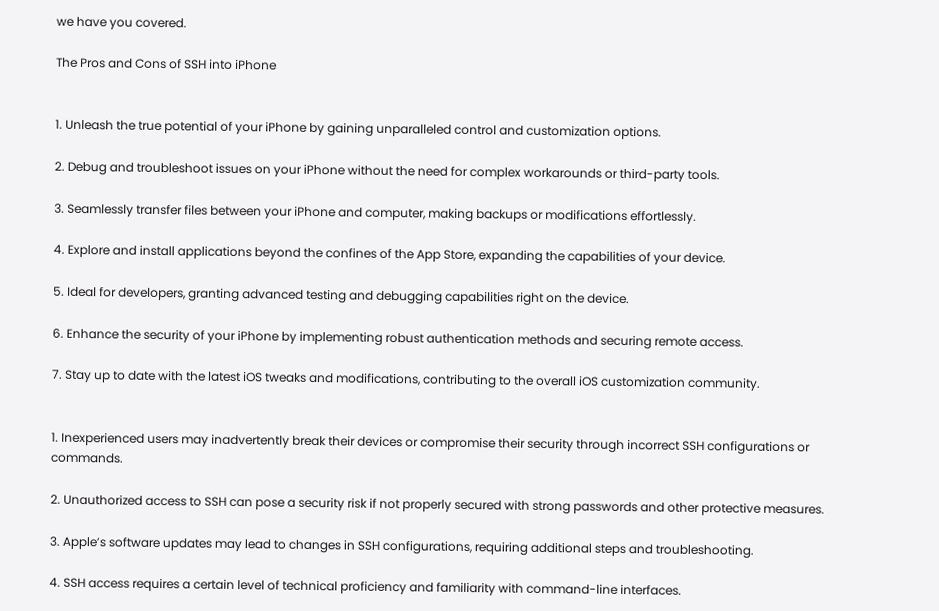we have you covered.

The Pros and Cons of SSH into iPhone


1. Unleash the true potential of your iPhone by gaining unparalleled control and customization options.

2. Debug and troubleshoot issues on your iPhone without the need for complex workarounds or third-party tools.

3. Seamlessly transfer files between your iPhone and computer, making backups or modifications effortlessly.

4. Explore and install applications beyond the confines of the App Store, expanding the capabilities of your device.

5. Ideal for developers, granting advanced testing and debugging capabilities right on the device.

6. Enhance the security of your iPhone by implementing robust authentication methods and securing remote access.

7. Stay up to date with the latest iOS tweaks and modifications, contributing to the overall iOS customization community.


1. Inexperienced users may inadvertently break their devices or compromise their security through incorrect SSH configurations or commands.

2. Unauthorized access to SSH can pose a security risk if not properly secured with strong passwords and other protective measures.

3. Apple’s software updates may lead to changes in SSH configurations, requiring additional steps and troubleshooting.

4. SSH access requires a certain level of technical proficiency and familiarity with command-line interfaces.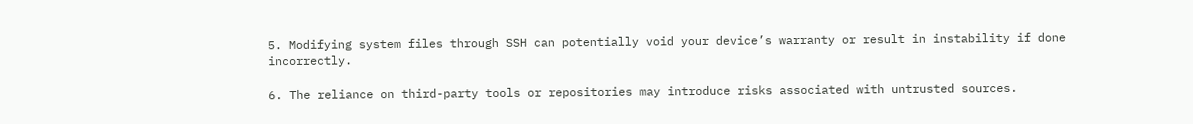5. Modifying system files through SSH can potentially void your device’s warranty or result in instability if done incorrectly.

6. The reliance on third-party tools or repositories may introduce risks associated with untrusted sources.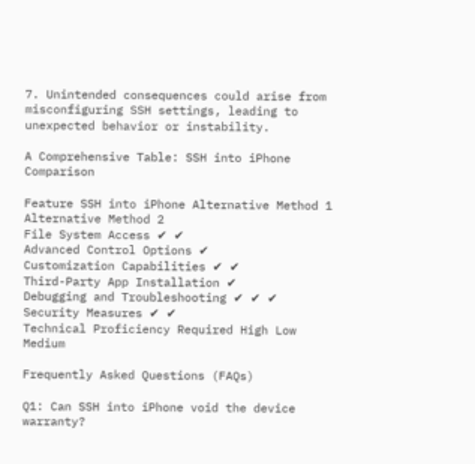7. Unintended consequences could arise from misconfiguring SSH settings, leading to unexpected behavior or instability.

A Comprehensive Table: SSH into iPhone Comparison

Feature SSH into iPhone Alternative Method 1 Alternative Method 2
File System Access ✔ ✔
Advanced Control Options ✔
Customization Capabilities ✔ ✔
Third-Party App Installation ✔
Debugging and Troubleshooting ✔ ✔ ✔
Security Measures ✔ ✔
Technical Proficiency Required High Low Medium

Frequently Asked Questions (FAQs)

Q1: Can SSH into iPhone void the device warranty?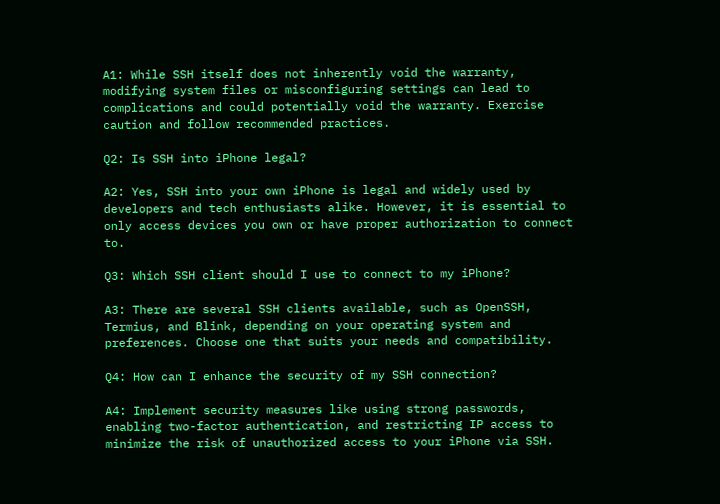A1: While SSH itself does not inherently void the warranty, modifying system files or misconfiguring settings can lead to complications and could potentially void the warranty. Exercise caution and follow recommended practices.

Q2: Is SSH into iPhone legal?

A2: Yes, SSH into your own iPhone is legal and widely used by developers and tech enthusiasts alike. However, it is essential to only access devices you own or have proper authorization to connect to.

Q3: Which SSH client should I use to connect to my iPhone?

A3: There are several SSH clients available, such as OpenSSH, Termius, and Blink, depending on your operating system and preferences. Choose one that suits your needs and compatibility.

Q4: How can I enhance the security of my SSH connection?

A4: Implement security measures like using strong passwords, enabling two-factor authentication, and restricting IP access to minimize the risk of unauthorized access to your iPhone via SSH.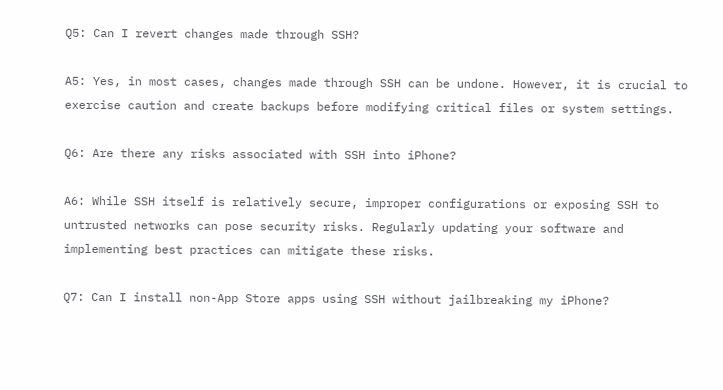Q5: Can I revert changes made through SSH?

A5: Yes, in most cases, changes made through SSH can be undone. However, it is crucial to exercise caution and create backups before modifying critical files or system settings.

Q6: Are there any risks associated with SSH into iPhone?

A6: While SSH itself is relatively secure, improper configurations or exposing SSH to untrusted networks can pose security risks. Regularly updating your software and implementing best practices can mitigate these risks.

Q7: Can I install non-App Store apps using SSH without jailbreaking my iPhone?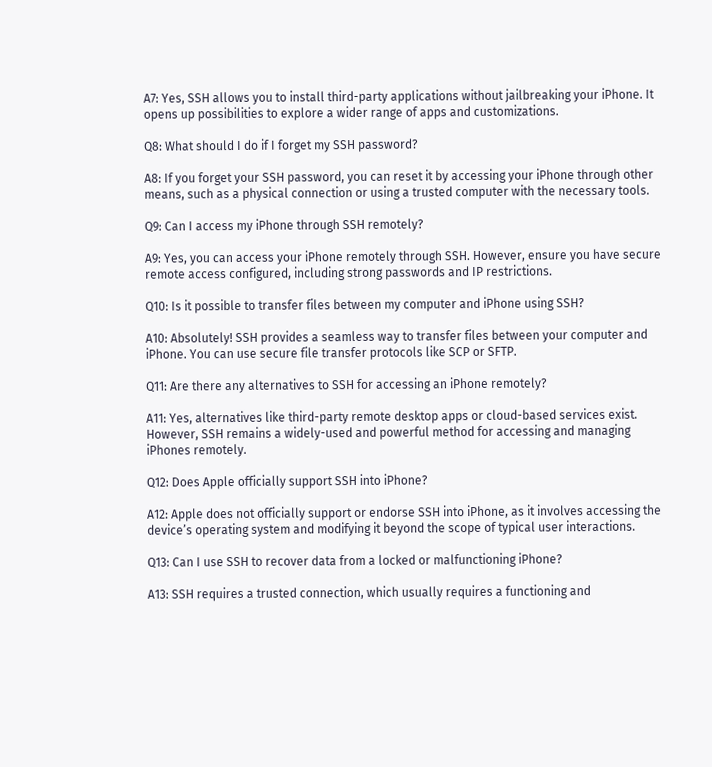A7: Yes, SSH allows you to install third-party applications without jailbreaking your iPhone. It opens up possibilities to explore a wider range of apps and customizations.

Q8: What should I do if I forget my SSH password?

A8: If you forget your SSH password, you can reset it by accessing your iPhone through other means, such as a physical connection or using a trusted computer with the necessary tools.

Q9: Can I access my iPhone through SSH remotely?

A9: Yes, you can access your iPhone remotely through SSH. However, ensure you have secure remote access configured, including strong passwords and IP restrictions.

Q10: Is it possible to transfer files between my computer and iPhone using SSH?

A10: Absolutely! SSH provides a seamless way to transfer files between your computer and iPhone. You can use secure file transfer protocols like SCP or SFTP.

Q11: Are there any alternatives to SSH for accessing an iPhone remotely?

A11: Yes, alternatives like third-party remote desktop apps or cloud-based services exist. However, SSH remains a widely-used and powerful method for accessing and managing iPhones remotely.

Q12: Does Apple officially support SSH into iPhone?

A12: Apple does not officially support or endorse SSH into iPhone, as it involves accessing the device’s operating system and modifying it beyond the scope of typical user interactions.

Q13: Can I use SSH to recover data from a locked or malfunctioning iPhone?

A13: SSH requires a trusted connection, which usually requires a functioning and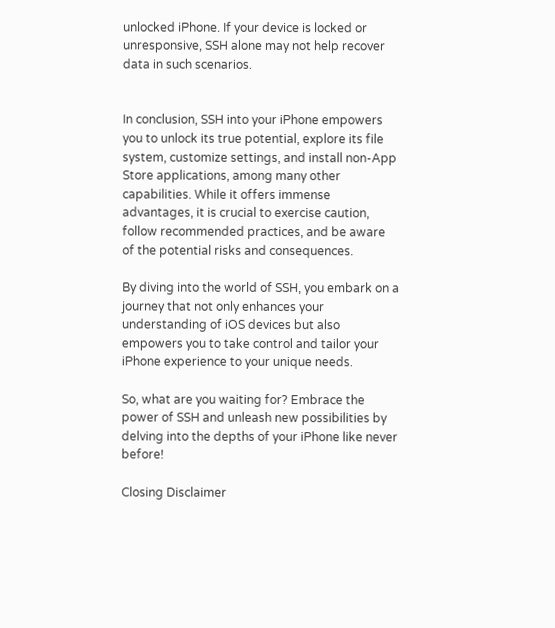unlocked iPhone. If your device is locked or unresponsive, SSH alone may not help recover data in such scenarios.


In conclusion, SSH into your iPhone empowers you to unlock its true potential, explore its file system, customize settings, and install non-App Store applications, among many other capabilities. While it offers immense advantages, it is crucial to exercise caution, follow recommended practices, and be aware of the potential risks and consequences.

By diving into the world of SSH, you embark on a journey that not only enhances your understanding of iOS devices but also empowers you to take control and tailor your iPhone experience to your unique needs.

So, what are you waiting for? Embrace the power of SSH and unleash new possibilities by delving into the depths of your iPhone like never before!

Closing Disclaimer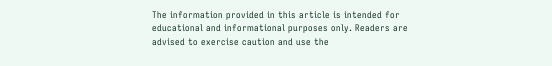The information provided in this article is intended for educational and informational purposes only. Readers are advised to exercise caution and use the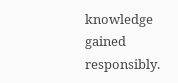knowledge gained responsibly.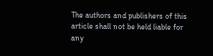The authors and publishers of this article shall not be held liable for any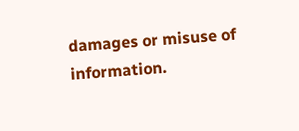damages or misuse of information.